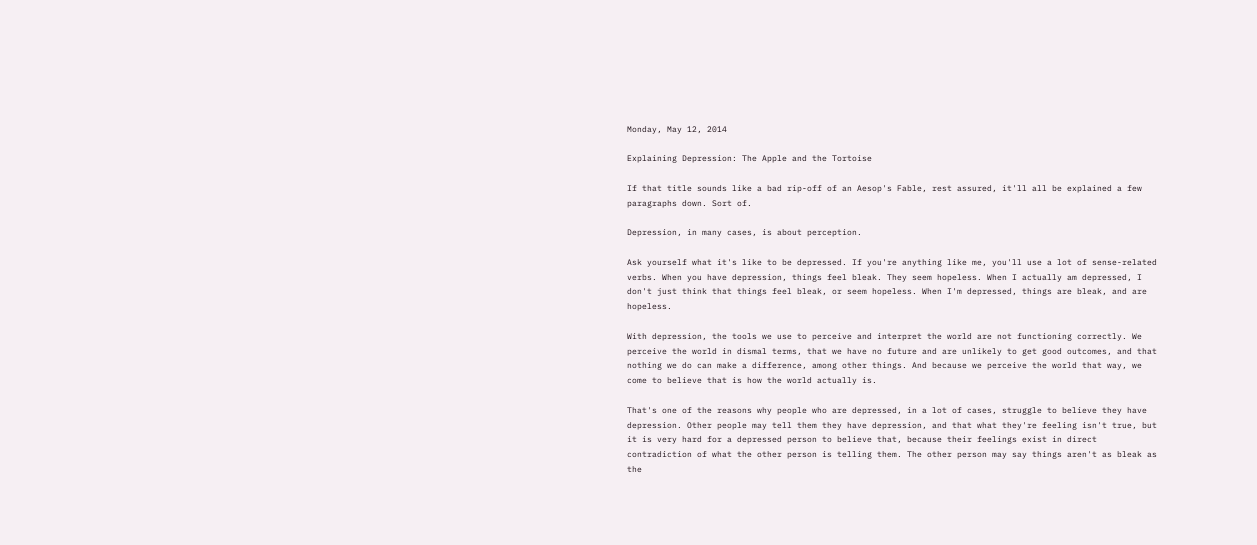Monday, May 12, 2014

Explaining Depression: The Apple and the Tortoise

If that title sounds like a bad rip-off of an Aesop's Fable, rest assured, it'll all be explained a few paragraphs down. Sort of.

Depression, in many cases, is about perception.

Ask yourself what it's like to be depressed. If you're anything like me, you'll use a lot of sense-related verbs. When you have depression, things feel bleak. They seem hopeless. When I actually am depressed, I don't just think that things feel bleak, or seem hopeless. When I'm depressed, things are bleak, and are hopeless.

With depression, the tools we use to perceive and interpret the world are not functioning correctly. We perceive the world in dismal terms, that we have no future and are unlikely to get good outcomes, and that nothing we do can make a difference, among other things. And because we perceive the world that way, we come to believe that is how the world actually is.

That's one of the reasons why people who are depressed, in a lot of cases, struggle to believe they have depression. Other people may tell them they have depression, and that what they're feeling isn't true, but it is very hard for a depressed person to believe that, because their feelings exist in direct contradiction of what the other person is telling them. The other person may say things aren't as bleak as the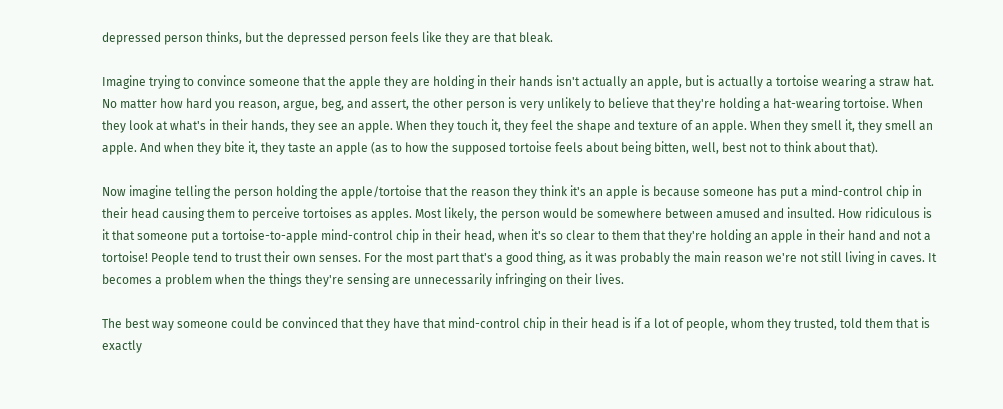depressed person thinks, but the depressed person feels like they are that bleak.

Imagine trying to convince someone that the apple they are holding in their hands isn't actually an apple, but is actually a tortoise wearing a straw hat. No matter how hard you reason, argue, beg, and assert, the other person is very unlikely to believe that they're holding a hat-wearing tortoise. When they look at what's in their hands, they see an apple. When they touch it, they feel the shape and texture of an apple. When they smell it, they smell an apple. And when they bite it, they taste an apple (as to how the supposed tortoise feels about being bitten, well, best not to think about that).

Now imagine telling the person holding the apple/tortoise that the reason they think it's an apple is because someone has put a mind-control chip in their head causing them to perceive tortoises as apples. Most likely, the person would be somewhere between amused and insulted. How ridiculous is it that someone put a tortoise-to-apple mind-control chip in their head, when it's so clear to them that they're holding an apple in their hand and not a tortoise! People tend to trust their own senses. For the most part that's a good thing, as it was probably the main reason we're not still living in caves. It becomes a problem when the things they're sensing are unnecessarily infringing on their lives.

The best way someone could be convinced that they have that mind-control chip in their head is if a lot of people, whom they trusted, told them that is exactly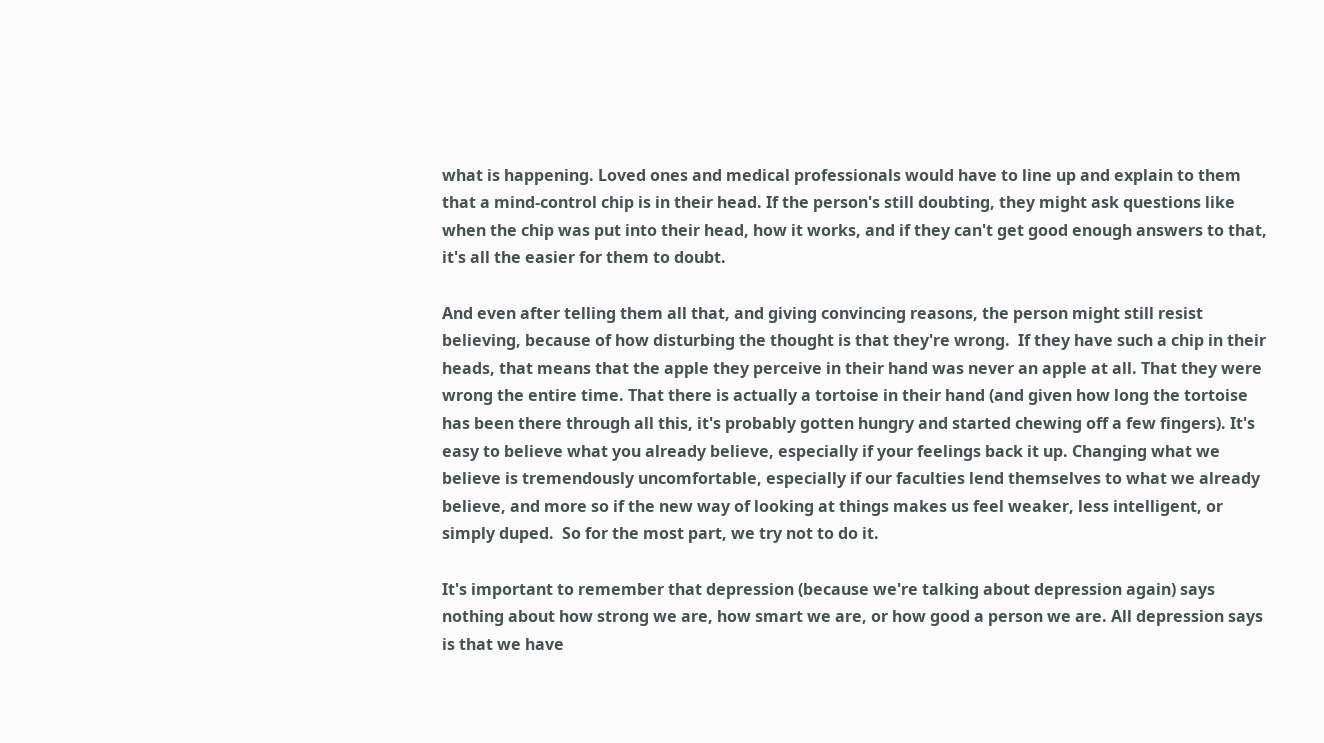what is happening. Loved ones and medical professionals would have to line up and explain to them that a mind-control chip is in their head. If the person's still doubting, they might ask questions like when the chip was put into their head, how it works, and if they can't get good enough answers to that, it's all the easier for them to doubt.

And even after telling them all that, and giving convincing reasons, the person might still resist believing, because of how disturbing the thought is that they're wrong.  If they have such a chip in their heads, that means that the apple they perceive in their hand was never an apple at all. That they were wrong the entire time. That there is actually a tortoise in their hand (and given how long the tortoise has been there through all this, it's probably gotten hungry and started chewing off a few fingers). It's easy to believe what you already believe, especially if your feelings back it up. Changing what we believe is tremendously uncomfortable, especially if our faculties lend themselves to what we already believe, and more so if the new way of looking at things makes us feel weaker, less intelligent, or simply duped.  So for the most part, we try not to do it.

It's important to remember that depression (because we're talking about depression again) says nothing about how strong we are, how smart we are, or how good a person we are. All depression says is that we have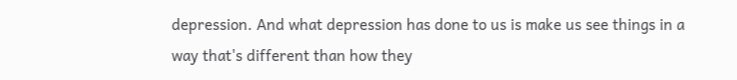depression. And what depression has done to us is make us see things in a way that's different than how they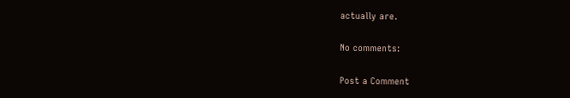actually are.

No comments:

Post a Comment